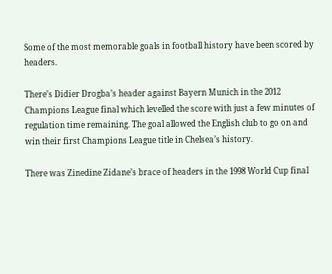Some of the most memorable goals in football history have been scored by headers.

There’s Didier Drogba’s header against Bayern Munich in the 2012 Champions League final which levelled the score with just a few minutes of regulation time remaining. The goal allowed the English club to go on and win their first Champions League title in Chelsea’s history.

There was Zinedine Zidane’s brace of headers in the 1998 World Cup final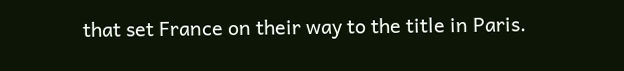that set France on their way to the title in Paris.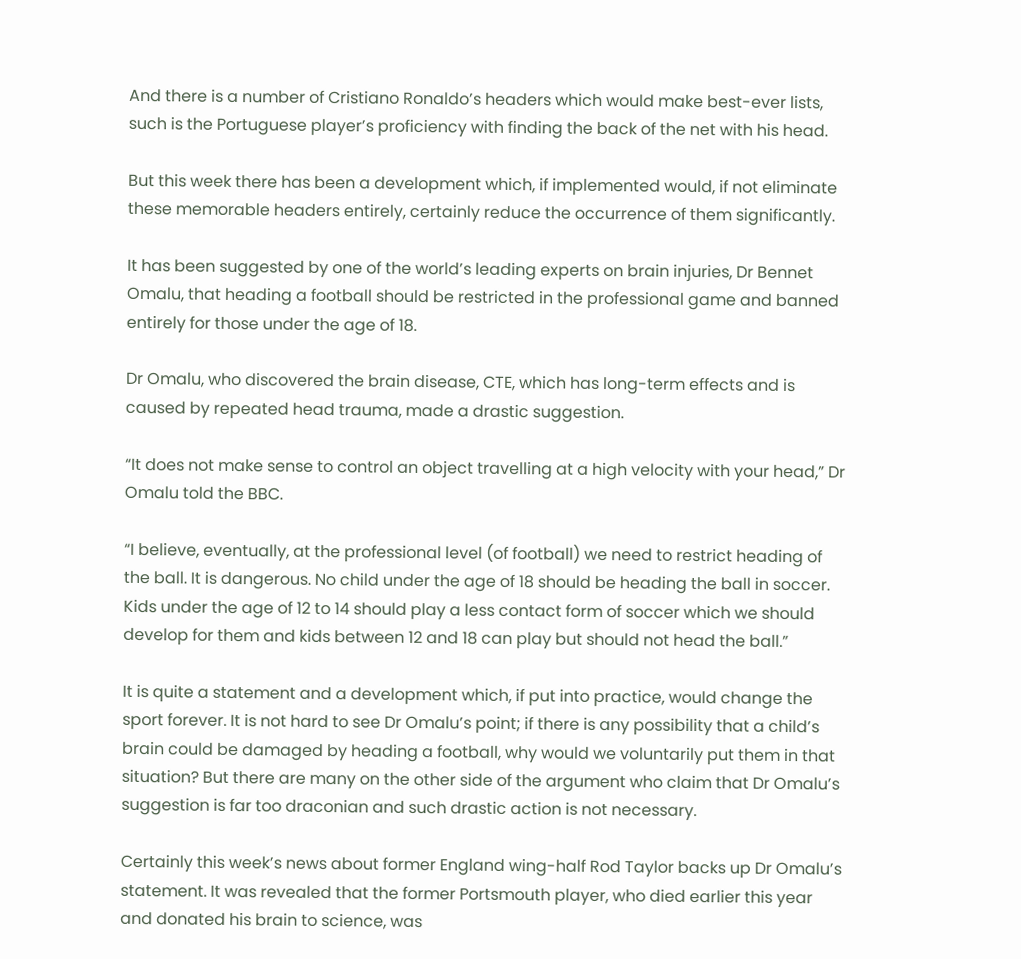And there is a number of Cristiano Ronaldo’s headers which would make best-ever lists, such is the Portuguese player’s proficiency with finding the back of the net with his head.

But this week there has been a development which, if implemented would, if not eliminate these memorable headers entirely, certainly reduce the occurrence of them significantly.

It has been suggested by one of the world’s leading experts on brain injuries, Dr Bennet Omalu, that heading a football should be restricted in the professional game and banned entirely for those under the age of 18.

Dr Omalu, who discovered the brain disease, CTE, which has long-term effects and is caused by repeated head trauma, made a drastic suggestion.

“It does not make sense to control an object travelling at a high velocity with your head,” Dr Omalu told the BBC.

“I believe, eventually, at the professional level (of football) we need to restrict heading of the ball. It is dangerous. No child under the age of 18 should be heading the ball in soccer. Kids under the age of 12 to 14 should play a less contact form of soccer which we should develop for them and kids between 12 and 18 can play but should not head the ball.”

It is quite a statement and a development which, if put into practice, would change the sport forever. It is not hard to see Dr Omalu’s point; if there is any possibility that a child’s brain could be damaged by heading a football, why would we voluntarily put them in that situation? But there are many on the other side of the argument who claim that Dr Omalu’s suggestion is far too draconian and such drastic action is not necessary.

Certainly this week’s news about former England wing-half Rod Taylor backs up Dr Omalu’s statement. It was revealed that the former Portsmouth player, who died earlier this year and donated his brain to science, was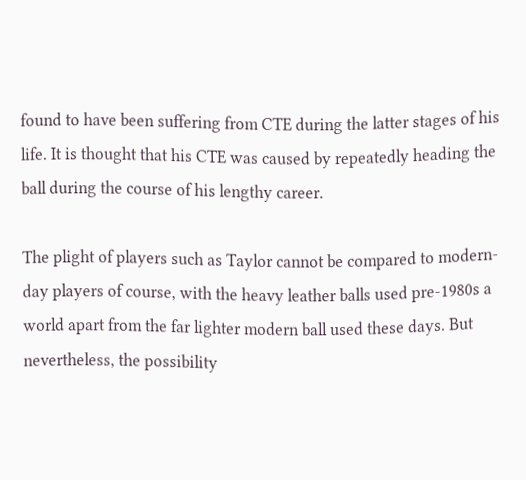found to have been suffering from CTE during the latter stages of his life. It is thought that his CTE was caused by repeatedly heading the ball during the course of his lengthy career.

The plight of players such as Taylor cannot be compared to modern-day players of course, with the heavy leather balls used pre-1980s a world apart from the far lighter modern ball used these days. But nevertheless, the possibility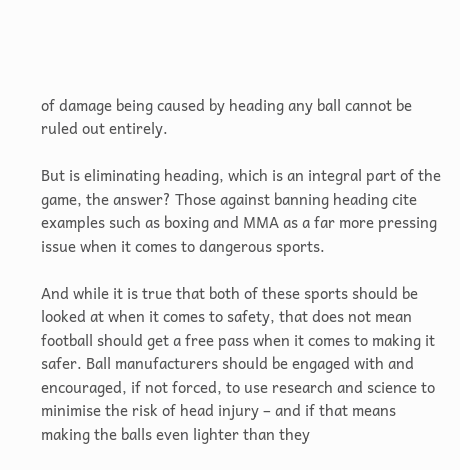of damage being caused by heading any ball cannot be ruled out entirely.

But is eliminating heading, which is an integral part of the game, the answer? Those against banning heading cite examples such as boxing and MMA as a far more pressing issue when it comes to dangerous sports.

And while it is true that both of these sports should be looked at when it comes to safety, that does not mean football should get a free pass when it comes to making it safer. Ball manufacturers should be engaged with and encouraged, if not forced, to use research and science to minimise the risk of head injury – and if that means making the balls even lighter than they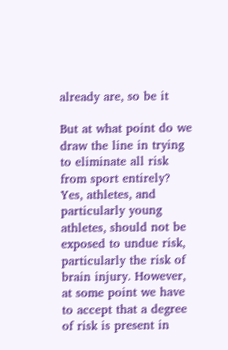already are, so be it

But at what point do we draw the line in trying to eliminate all risk from sport entirely? Yes, athletes, and particularly young athletes, should not be exposed to undue risk, particularly the risk of brain injury. However, at some point we have to accept that a degree of risk is present in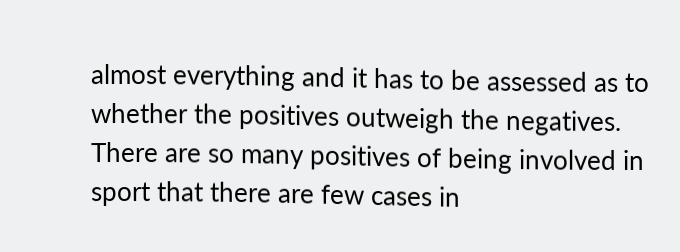almost everything and it has to be assessed as to whether the positives outweigh the negatives. There are so many positives of being involved in sport that there are few cases in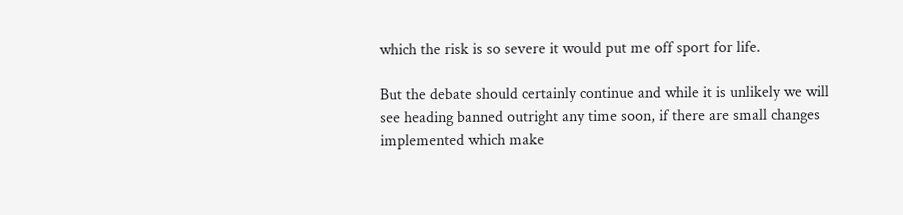which the risk is so severe it would put me off sport for life.

But the debate should certainly continue and while it is unlikely we will see heading banned outright any time soon, if there are small changes implemented which make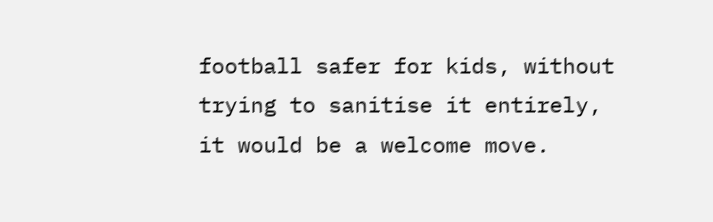football safer for kids, without trying to sanitise it entirely, it would be a welcome move.